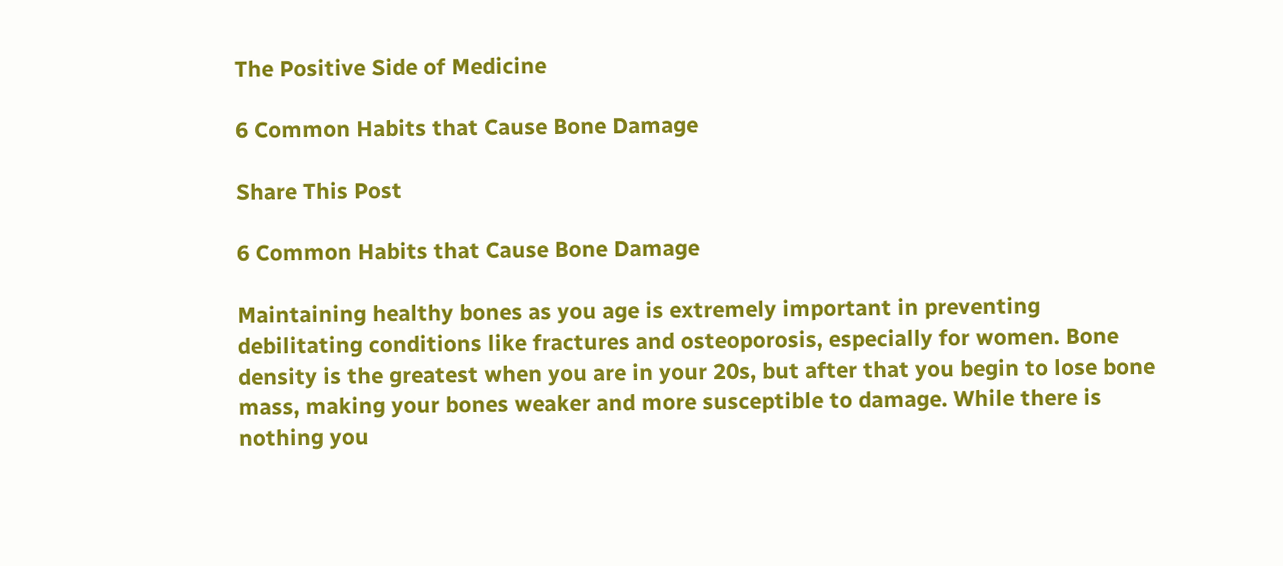The Positive Side of Medicine

6 Common Habits that Cause Bone Damage

Share This Post

6 Common Habits that Cause Bone Damage

Maintaining healthy bones as you age is extremely important in preventing debilitating conditions like fractures and osteoporosis, especially for women. Bone density is the greatest when you are in your 20s, but after that you begin to lose bone mass, making your bones weaker and more susceptible to damage. While there is nothing you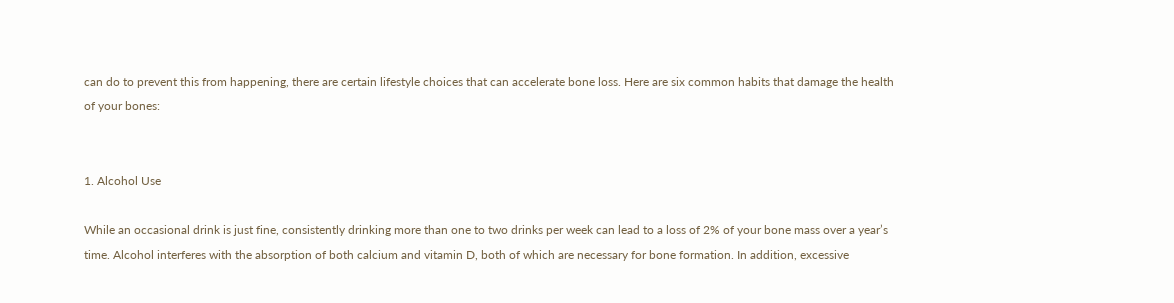can do to prevent this from happening, there are certain lifestyle choices that can accelerate bone loss. Here are six common habits that damage the health of your bones:


1. Alcohol Use

While an occasional drink is just fine, consistently drinking more than one to two drinks per week can lead to a loss of 2% of your bone mass over a year’s time. Alcohol interferes with the absorption of both calcium and vitamin D, both of which are necessary for bone formation. In addition, excessive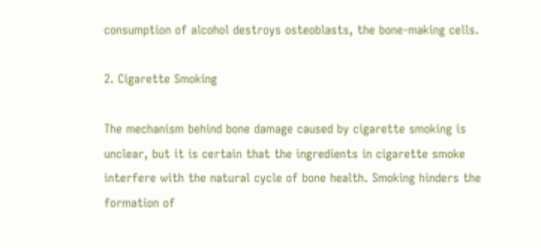consumption of alcohol destroys osteoblasts, the bone-making cells.

2. Cigarette Smoking

The mechanism behind bone damage caused by cigarette smoking is unclear, but it is certain that the ingredients in cigarette smoke interfere with the natural cycle of bone health. Smoking hinders the formation of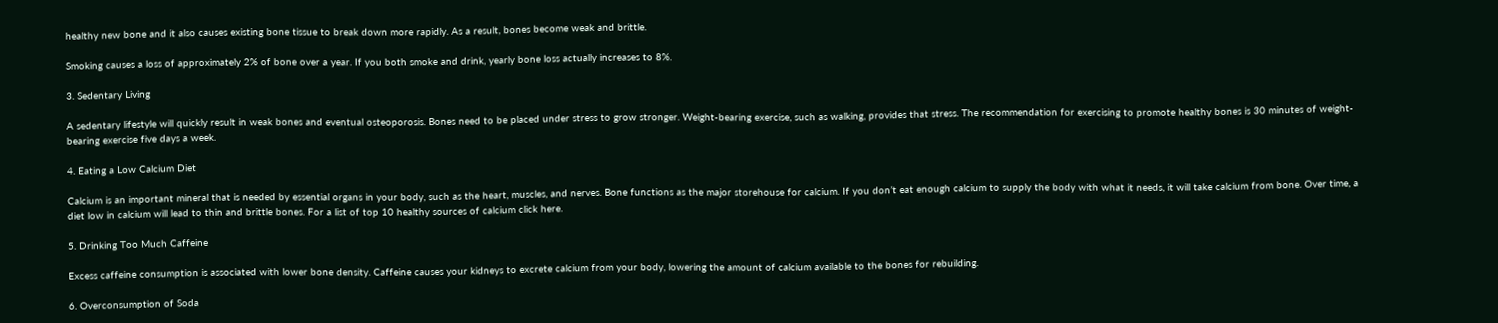healthy new bone and it also causes existing bone tissue to break down more rapidly. As a result, bones become weak and brittle.

Smoking causes a loss of approximately 2% of bone over a year. If you both smoke and drink, yearly bone loss actually increases to 8%.

3. Sedentary Living

A sedentary lifestyle will quickly result in weak bones and eventual osteoporosis. Bones need to be placed under stress to grow stronger. Weight-bearing exercise, such as walking, provides that stress. The recommendation for exercising to promote healthy bones is 30 minutes of weight-bearing exercise five days a week.

4. Eating a Low Calcium Diet

Calcium is an important mineral that is needed by essential organs in your body, such as the heart, muscles, and nerves. Bone functions as the major storehouse for calcium. If you don’t eat enough calcium to supply the body with what it needs, it will take calcium from bone. Over time, a diet low in calcium will lead to thin and brittle bones. For a list of top 10 healthy sources of calcium click here.

5. Drinking Too Much Caffeine

Excess caffeine consumption is associated with lower bone density. Caffeine causes your kidneys to excrete calcium from your body, lowering the amount of calcium available to the bones for rebuilding.

6. Overconsumption of Soda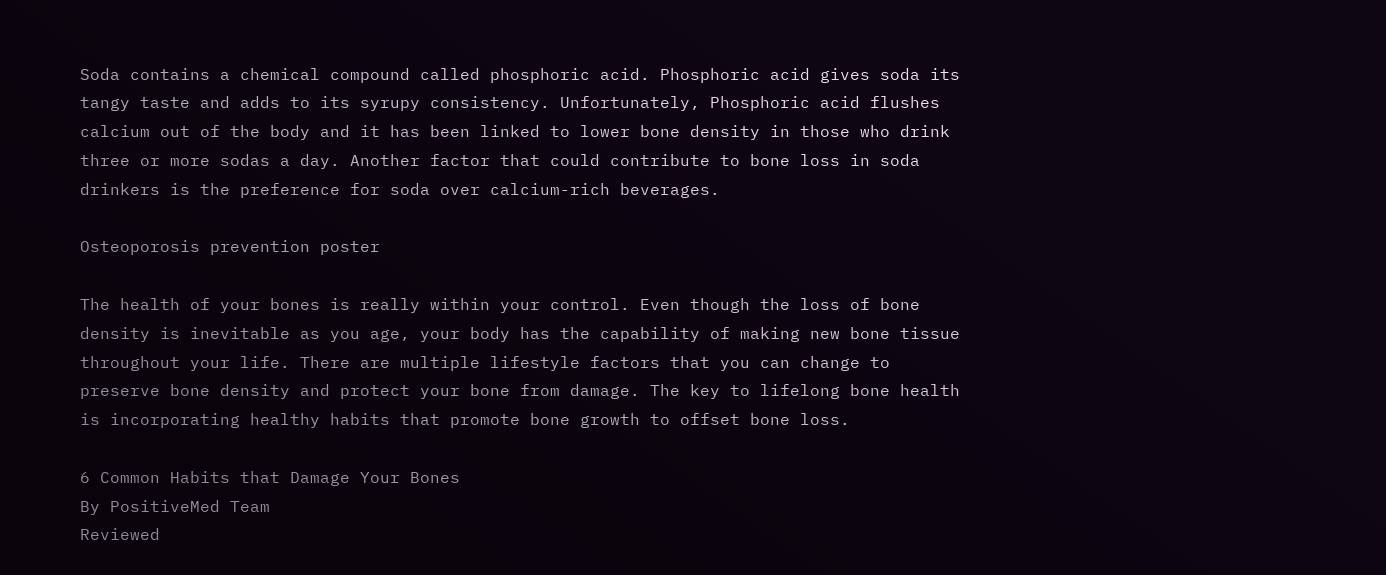Soda contains a chemical compound called phosphoric acid. Phosphoric acid gives soda its tangy taste and adds to its syrupy consistency. Unfortunately, Phosphoric acid flushes calcium out of the body and it has been linked to lower bone density in those who drink three or more sodas a day. Another factor that could contribute to bone loss in soda drinkers is the preference for soda over calcium-rich beverages.

Osteoporosis prevention poster

The health of your bones is really within your control. Even though the loss of bone density is inevitable as you age, your body has the capability of making new bone tissue throughout your life. There are multiple lifestyle factors that you can change to preserve bone density and protect your bone from damage. The key to lifelong bone health is incorporating healthy habits that promote bone growth to offset bone loss.

6 Common Habits that Damage Your Bones
By PositiveMed Team
Reviewed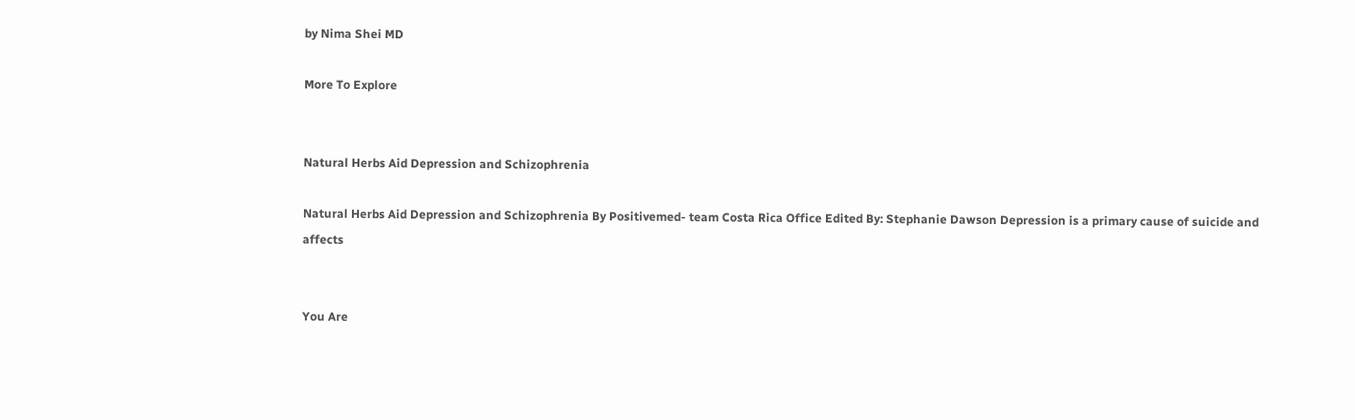by Nima Shei MD

More To Explore


Natural Herbs Aid Depression and Schizophrenia

Natural Herbs Aid Depression and Schizophrenia By Positivemed- team Costa Rica Office Edited By: Stephanie Dawson Depression is a primary cause of suicide and affects


You Are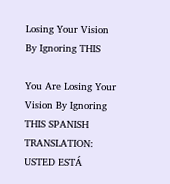Losing Your Vision By Ignoring THIS

You Are Losing Your Vision By Ignoring THIS SPANISH TRANSLATION: USTED ESTÁ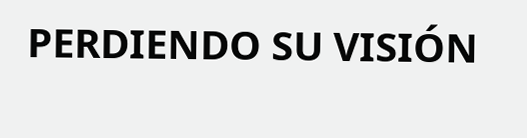PERDIENDO SU VISIÓN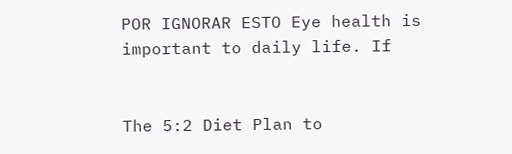POR IGNORAR ESTO Eye health is important to daily life. If


The 5:2 Diet Plan to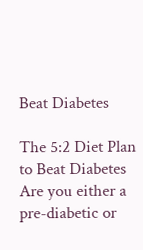Beat Diabetes

The 5:2 Diet Plan to Beat Diabetes Are you either a pre-diabetic or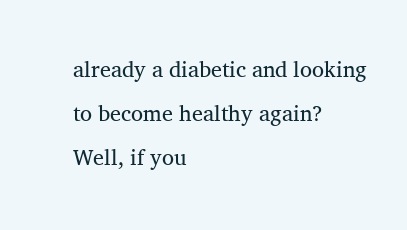already a diabetic and looking to become healthy again? Well, if you